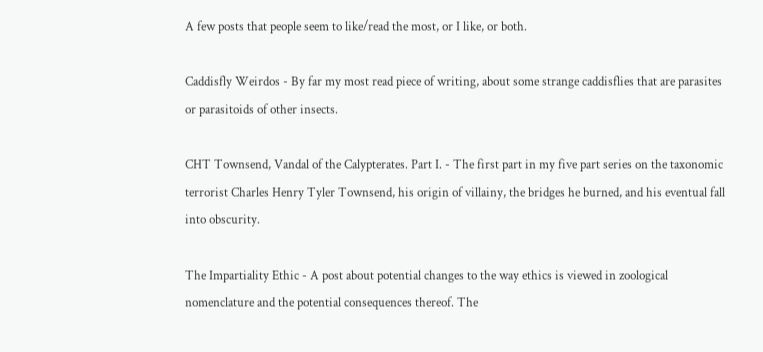A few posts that people seem to like/read the most, or I like, or both.

Caddisfly Weirdos - By far my most read piece of writing, about some strange caddisflies that are parasites or parasitoids of other insects.

CHT Townsend, Vandal of the Calypterates. Part I. - The first part in my five part series on the taxonomic terrorist Charles Henry Tyler Townsend, his origin of villainy, the bridges he burned, and his eventual fall into obscurity.

The Impartiality Ethic - A post about potential changes to the way ethics is viewed in zoological nomenclature and the potential consequences thereof. The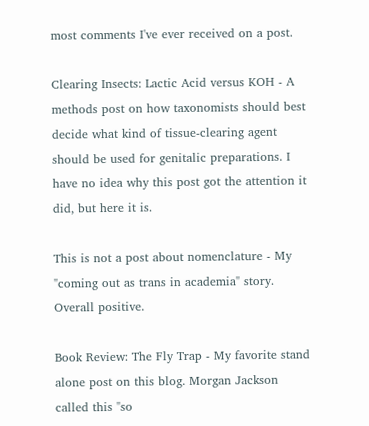most comments I've ever received on a post.

Clearing Insects: Lactic Acid versus KOH - A methods post on how taxonomists should best decide what kind of tissue-clearing agent should be used for genitalic preparations. I have no idea why this post got the attention it did, but here it is.

This is not a post about nomenclature - My "coming out as trans in academia" story. Overall positive.

Book Review: The Fly Trap - My favorite stand alone post on this blog. Morgan Jackson called this "so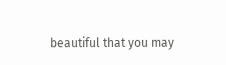beautiful that you may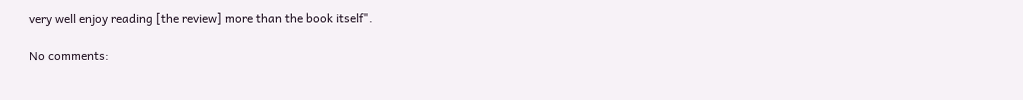very well enjoy reading [the review] more than the book itself".

No comments: